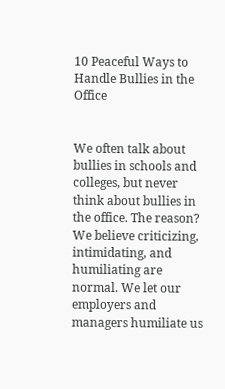10 Peaceful Ways to Handle Bullies in the Office


We often talk about bullies in schools and colleges, but never think about bullies in the office. The reason? We believe criticizing, intimidating, and humiliating are normal. We let our employers and managers humiliate us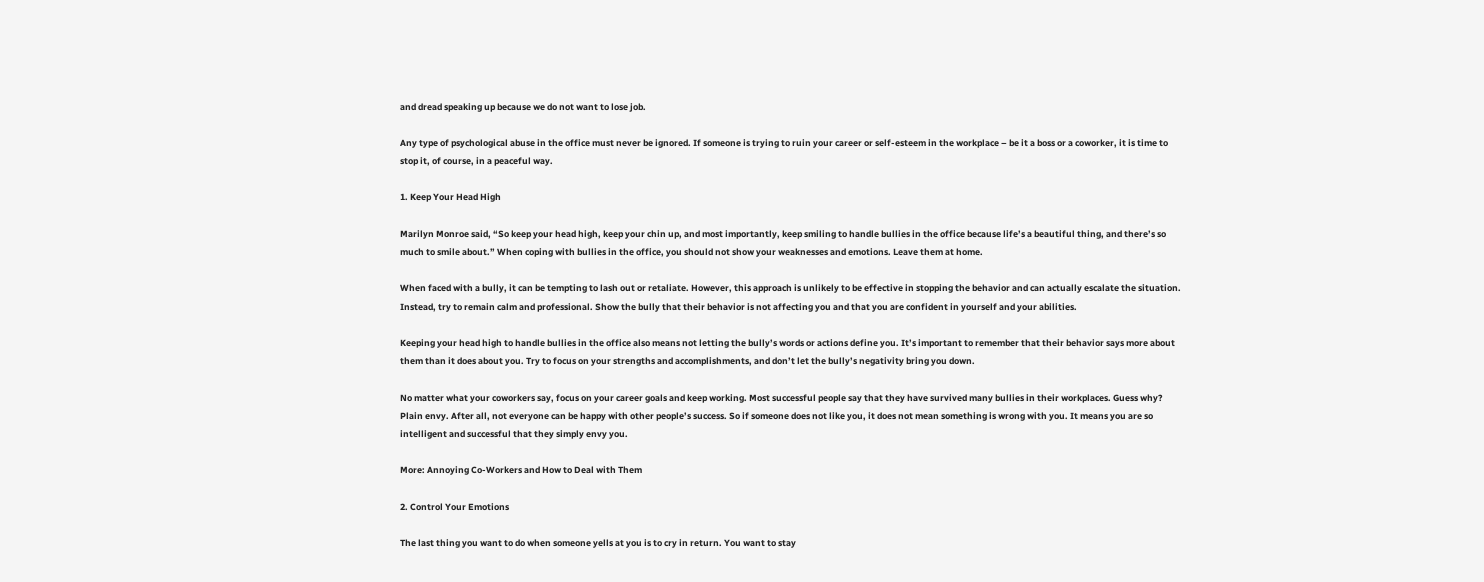and dread speaking up because we do not want to lose job.

Any type of psychological abuse in the office must never be ignored. If someone is trying to ruin your career or self-esteem in the workplace – be it a boss or a coworker, it is time to stop it, of course, in a peaceful way.

1. Keep Your Head High

Marilyn Monroe said, “So keep your head high, keep your chin up, and most importantly, keep smiling to handle bullies in the office because life’s a beautiful thing, and there’s so much to smile about.” When coping with bullies in the office, you should not show your weaknesses and emotions. Leave them at home.

When faced with a bully, it can be tempting to lash out or retaliate. However, this approach is unlikely to be effective in stopping the behavior and can actually escalate the situation. Instead, try to remain calm and professional. Show the bully that their behavior is not affecting you and that you are confident in yourself and your abilities.

Keeping your head high to handle bullies in the office also means not letting the bully’s words or actions define you. It’s important to remember that their behavior says more about them than it does about you. Try to focus on your strengths and accomplishments, and don’t let the bully’s negativity bring you down.

No matter what your coworkers say, focus on your career goals and keep working. Most successful people say that they have survived many bullies in their workplaces. Guess why? Plain envy. After all, not everyone can be happy with other people’s success. So if someone does not like you, it does not mean something is wrong with you. It means you are so intelligent and successful that they simply envy you.

More: Annoying Co-Workers and How to Deal with Them

2. Control Your Emotions

The last thing you want to do when someone yells at you is to cry in return. You want to stay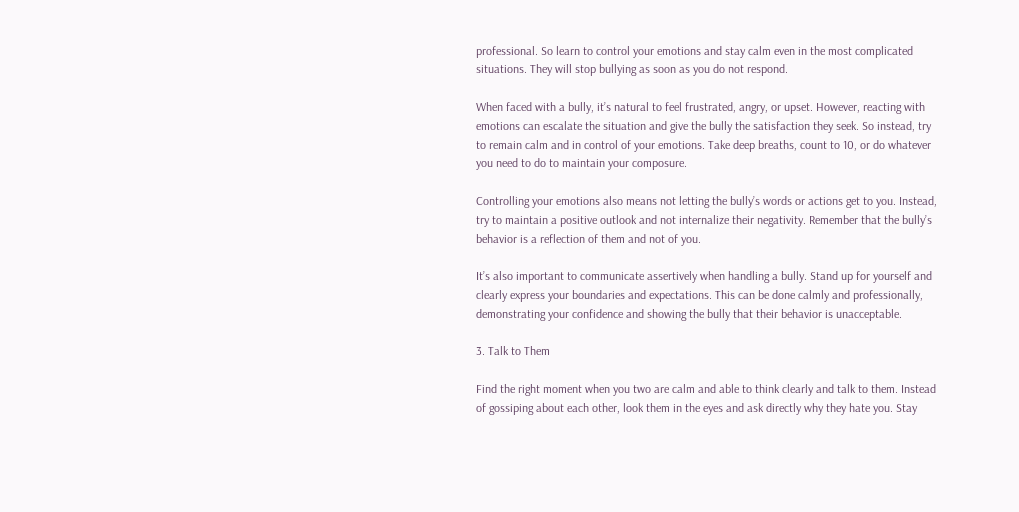professional. So learn to control your emotions and stay calm even in the most complicated situations. They will stop bullying as soon as you do not respond.

When faced with a bully, it’s natural to feel frustrated, angry, or upset. However, reacting with emotions can escalate the situation and give the bully the satisfaction they seek. So instead, try to remain calm and in control of your emotions. Take deep breaths, count to 10, or do whatever you need to do to maintain your composure.

Controlling your emotions also means not letting the bully’s words or actions get to you. Instead, try to maintain a positive outlook and not internalize their negativity. Remember that the bully’s behavior is a reflection of them and not of you.

It’s also important to communicate assertively when handling a bully. Stand up for yourself and clearly express your boundaries and expectations. This can be done calmly and professionally, demonstrating your confidence and showing the bully that their behavior is unacceptable.

3. Talk to Them

Find the right moment when you two are calm and able to think clearly and talk to them. Instead of gossiping about each other, look them in the eyes and ask directly why they hate you. Stay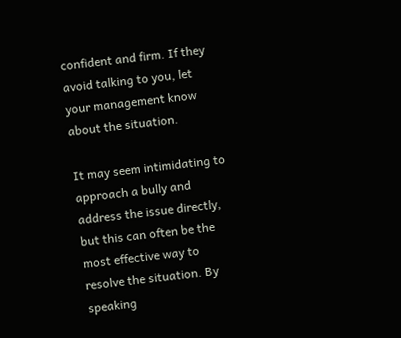confident and firm. If they avoid talking to you, let your management know about the situation.

It may seem intimidating to approach a bully and address the issue directly, but this can often be the most effective way to resolve the situation. By speaking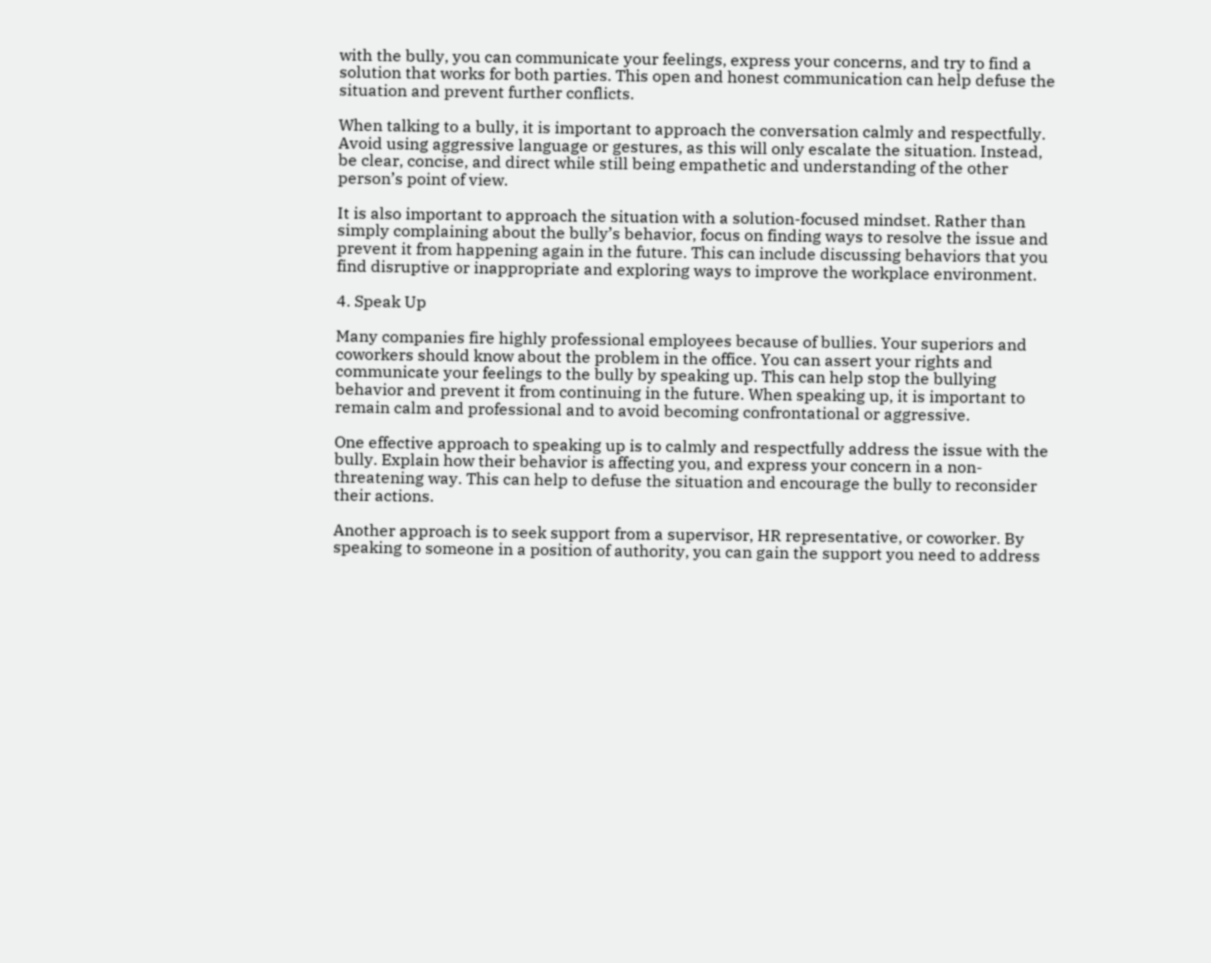with the bully, you can communicate your feelings, express your concerns, and try to find a solution that works for both parties. This open and honest communication can help defuse the situation and prevent further conflicts.

When talking to a bully, it is important to approach the conversation calmly and respectfully. Avoid using aggressive language or gestures, as this will only escalate the situation. Instead, be clear, concise, and direct while still being empathetic and understanding of the other person’s point of view.

It is also important to approach the situation with a solution-focused mindset. Rather than simply complaining about the bully’s behavior, focus on finding ways to resolve the issue and prevent it from happening again in the future. This can include discussing behaviors that you find disruptive or inappropriate and exploring ways to improve the workplace environment.

4. Speak Up

Many companies fire highly professional employees because of bullies. Your superiors and coworkers should know about the problem in the office. You can assert your rights and communicate your feelings to the bully by speaking up. This can help stop the bullying behavior and prevent it from continuing in the future. When speaking up, it is important to remain calm and professional and to avoid becoming confrontational or aggressive.

One effective approach to speaking up is to calmly and respectfully address the issue with the bully. Explain how their behavior is affecting you, and express your concern in a non-threatening way. This can help to defuse the situation and encourage the bully to reconsider their actions.

Another approach is to seek support from a supervisor, HR representative, or coworker. By speaking to someone in a position of authority, you can gain the support you need to address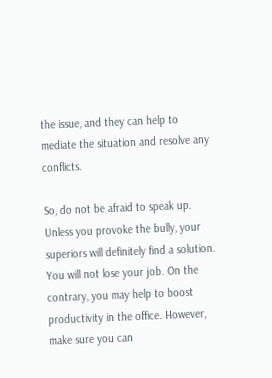the issue, and they can help to mediate the situation and resolve any conflicts.

So, do not be afraid to speak up. Unless you provoke the bully, your superiors will definitely find a solution. You will not lose your job. On the contrary, you may help to boost productivity in the office. However, make sure you can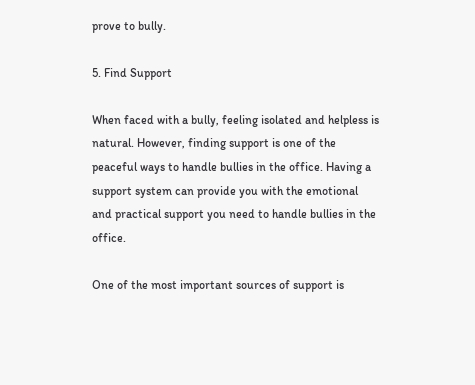prove to bully.

5. Find Support

When faced with a bully, feeling isolated and helpless is natural. However, finding support is one of the peaceful ways to handle bullies in the office. Having a support system can provide you with the emotional and practical support you need to handle bullies in the office.

One of the most important sources of support is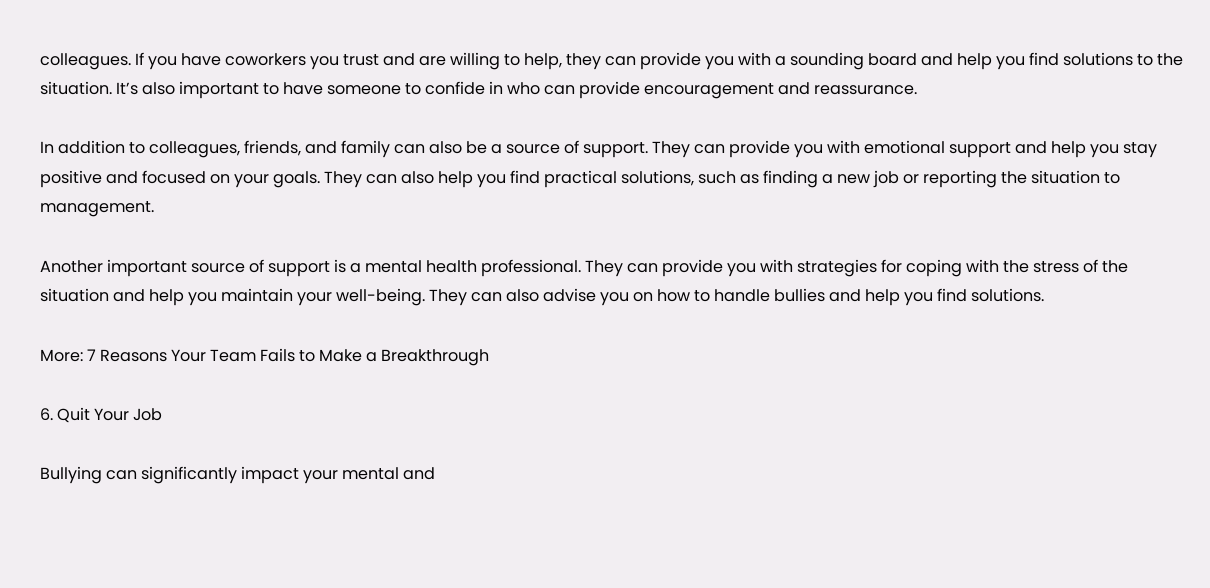colleagues. If you have coworkers you trust and are willing to help, they can provide you with a sounding board and help you find solutions to the situation. It’s also important to have someone to confide in who can provide encouragement and reassurance.

In addition to colleagues, friends, and family can also be a source of support. They can provide you with emotional support and help you stay positive and focused on your goals. They can also help you find practical solutions, such as finding a new job or reporting the situation to management.

Another important source of support is a mental health professional. They can provide you with strategies for coping with the stress of the situation and help you maintain your well-being. They can also advise you on how to handle bullies and help you find solutions.

More: 7 Reasons Your Team Fails to Make a Breakthrough

6. Quit Your Job

Bullying can significantly impact your mental and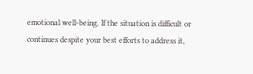emotional well-being. If the situation is difficult or continues despite your best efforts to address it,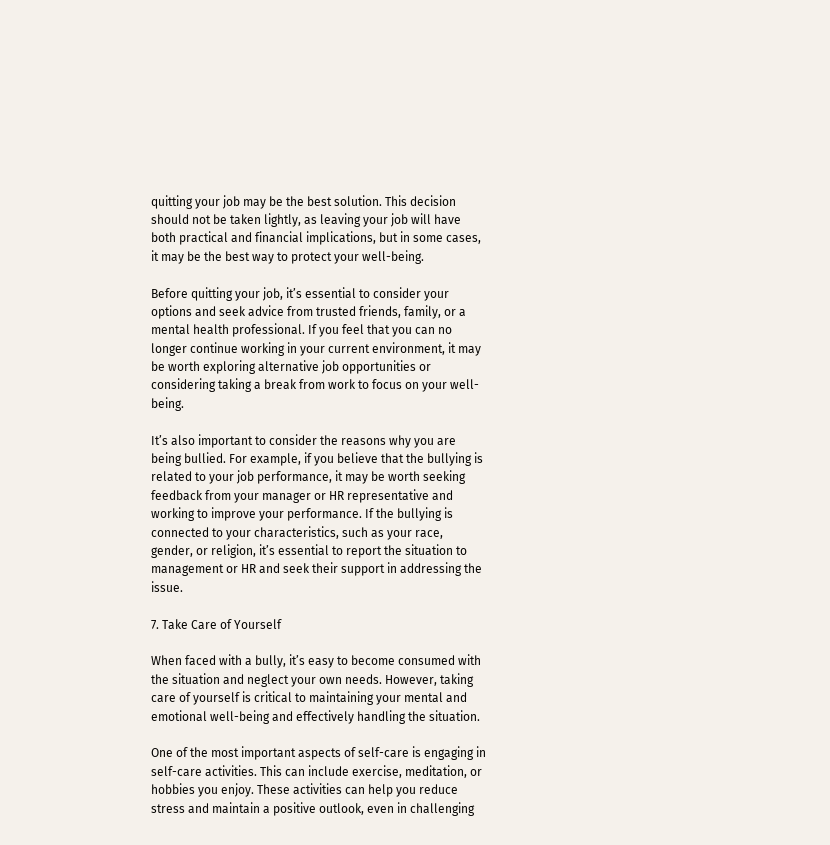quitting your job may be the best solution. This decision should not be taken lightly, as leaving your job will have both practical and financial implications, but in some cases, it may be the best way to protect your well-being.

Before quitting your job, it’s essential to consider your options and seek advice from trusted friends, family, or a mental health professional. If you feel that you can no longer continue working in your current environment, it may be worth exploring alternative job opportunities or considering taking a break from work to focus on your well-being.

It’s also important to consider the reasons why you are being bullied. For example, if you believe that the bullying is related to your job performance, it may be worth seeking feedback from your manager or HR representative and working to improve your performance. If the bullying is connected to your characteristics, such as your race, gender, or religion, it’s essential to report the situation to management or HR and seek their support in addressing the issue.

7. Take Care of Yourself

When faced with a bully, it’s easy to become consumed with the situation and neglect your own needs. However, taking care of yourself is critical to maintaining your mental and emotional well-being and effectively handling the situation.

One of the most important aspects of self-care is engaging in self-care activities. This can include exercise, meditation, or hobbies you enjoy. These activities can help you reduce stress and maintain a positive outlook, even in challenging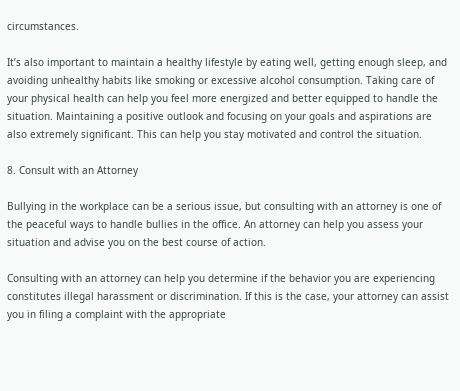circumstances.

It’s also important to maintain a healthy lifestyle by eating well, getting enough sleep, and avoiding unhealthy habits like smoking or excessive alcohol consumption. Taking care of your physical health can help you feel more energized and better equipped to handle the situation. Maintaining a positive outlook and focusing on your goals and aspirations are also extremely significant. This can help you stay motivated and control the situation.

8. Consult with an Attorney

Bullying in the workplace can be a serious issue, but consulting with an attorney is one of the peaceful ways to handle bullies in the office. An attorney can help you assess your situation and advise you on the best course of action.

Consulting with an attorney can help you determine if the behavior you are experiencing constitutes illegal harassment or discrimination. If this is the case, your attorney can assist you in filing a complaint with the appropriate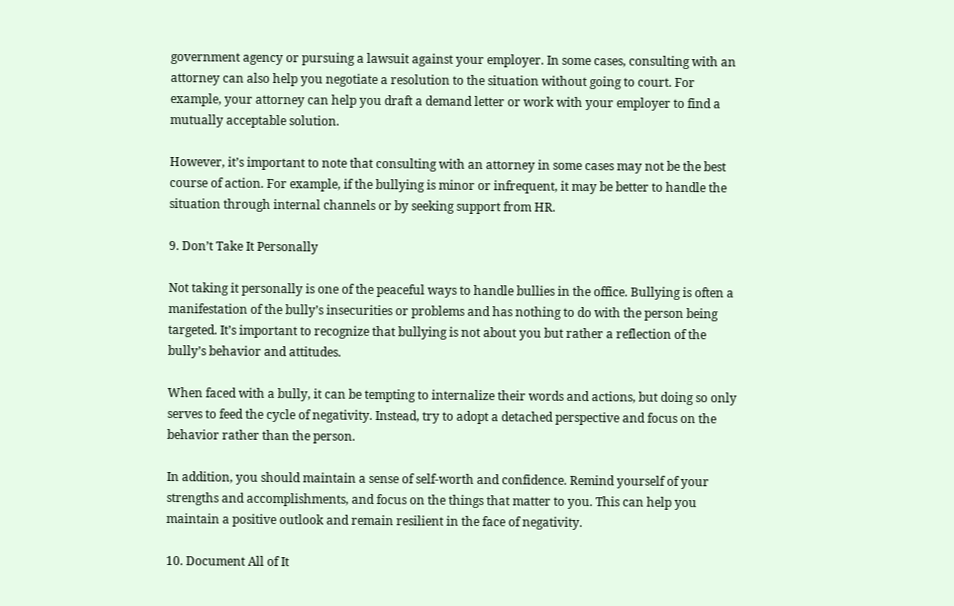government agency or pursuing a lawsuit against your employer. In some cases, consulting with an attorney can also help you negotiate a resolution to the situation without going to court. For example, your attorney can help you draft a demand letter or work with your employer to find a mutually acceptable solution.

However, it’s important to note that consulting with an attorney in some cases may not be the best course of action. For example, if the bullying is minor or infrequent, it may be better to handle the situation through internal channels or by seeking support from HR.

9. Don’t Take It Personally

Not taking it personally is one of the peaceful ways to handle bullies in the office. Bullying is often a manifestation of the bully’s insecurities or problems and has nothing to do with the person being targeted. It’s important to recognize that bullying is not about you but rather a reflection of the bully’s behavior and attitudes.

When faced with a bully, it can be tempting to internalize their words and actions, but doing so only serves to feed the cycle of negativity. Instead, try to adopt a detached perspective and focus on the behavior rather than the person.

In addition, you should maintain a sense of self-worth and confidence. Remind yourself of your strengths and accomplishments, and focus on the things that matter to you. This can help you maintain a positive outlook and remain resilient in the face of negativity.

10. Document All of It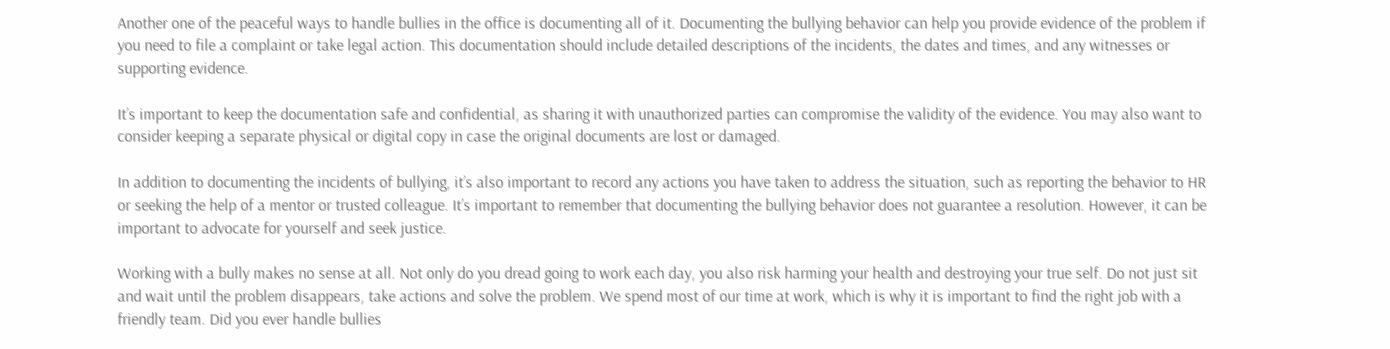Another one of the peaceful ways to handle bullies in the office is documenting all of it. Documenting the bullying behavior can help you provide evidence of the problem if you need to file a complaint or take legal action. This documentation should include detailed descriptions of the incidents, the dates and times, and any witnesses or supporting evidence.

It’s important to keep the documentation safe and confidential, as sharing it with unauthorized parties can compromise the validity of the evidence. You may also want to consider keeping a separate physical or digital copy in case the original documents are lost or damaged.

In addition to documenting the incidents of bullying, it’s also important to record any actions you have taken to address the situation, such as reporting the behavior to HR or seeking the help of a mentor or trusted colleague. It’s important to remember that documenting the bullying behavior does not guarantee a resolution. However, it can be important to advocate for yourself and seek justice.

Working with a bully makes no sense at all. Not only do you dread going to work each day, you also risk harming your health and destroying your true self. Do not just sit and wait until the problem disappears, take actions and solve the problem. We spend most of our time at work, which is why it is important to find the right job with a friendly team. Did you ever handle bullies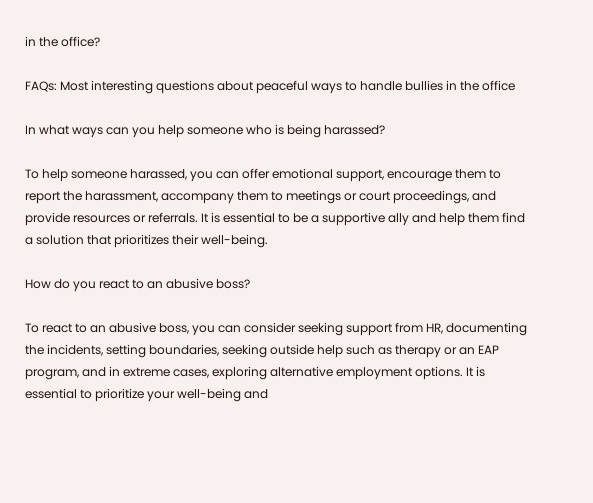in the office?

FAQs: Most interesting questions about peaceful ways to handle bullies in the office

In what ways can you help someone who is being harassed?

To help someone harassed, you can offer emotional support, encourage them to report the harassment, accompany them to meetings or court proceedings, and provide resources or referrals. It is essential to be a supportive ally and help them find a solution that prioritizes their well-being.

How do you react to an abusive boss?

To react to an abusive boss, you can consider seeking support from HR, documenting the incidents, setting boundaries, seeking outside help such as therapy or an EAP program, and in extreme cases, exploring alternative employment options. It is essential to prioritize your well-being and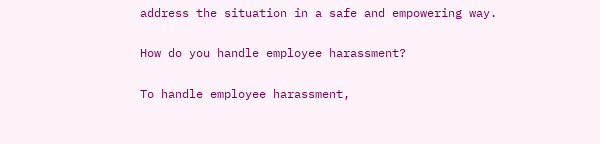address the situation in a safe and empowering way.

How do you handle employee harassment?

To handle employee harassment,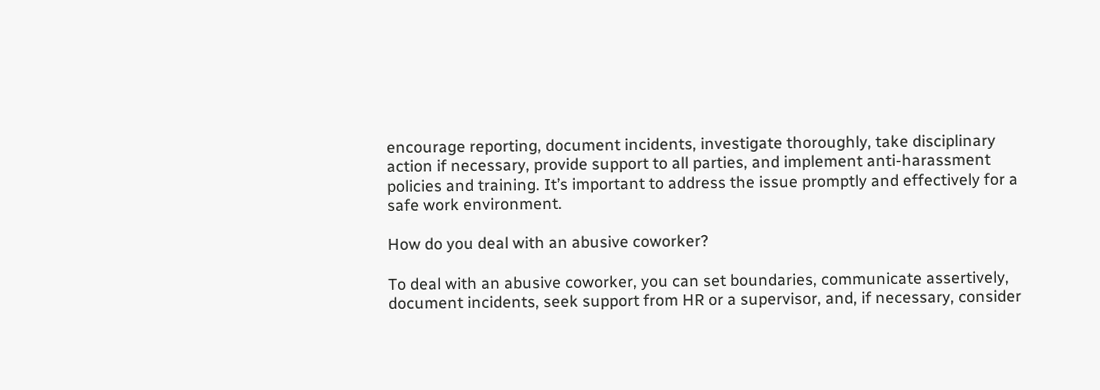encourage reporting, document incidents, investigate thoroughly, take disciplinary action if necessary, provide support to all parties, and implement anti-harassment policies and training. It’s important to address the issue promptly and effectively for a safe work environment.

How do you deal with an abusive coworker?

To deal with an abusive coworker, you can set boundaries, communicate assertively, document incidents, seek support from HR or a supervisor, and, if necessary, consider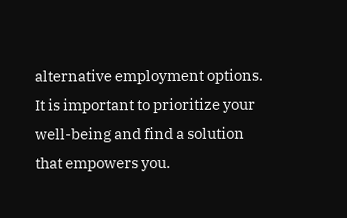alternative employment options. It is important to prioritize your well-being and find a solution that empowers you.